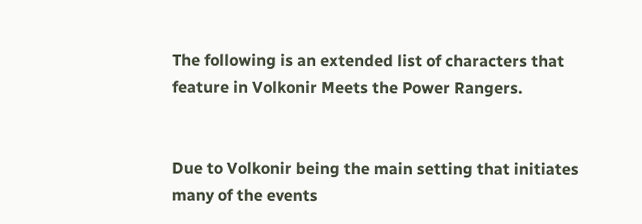The following is an extended list of characters that feature in Volkonir Meets the Power Rangers.


Due to Volkonir being the main setting that initiates many of the events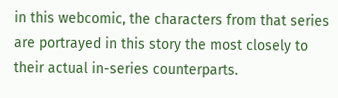in this webcomic, the characters from that series are portrayed in this story the most closely to their actual in-series counterparts.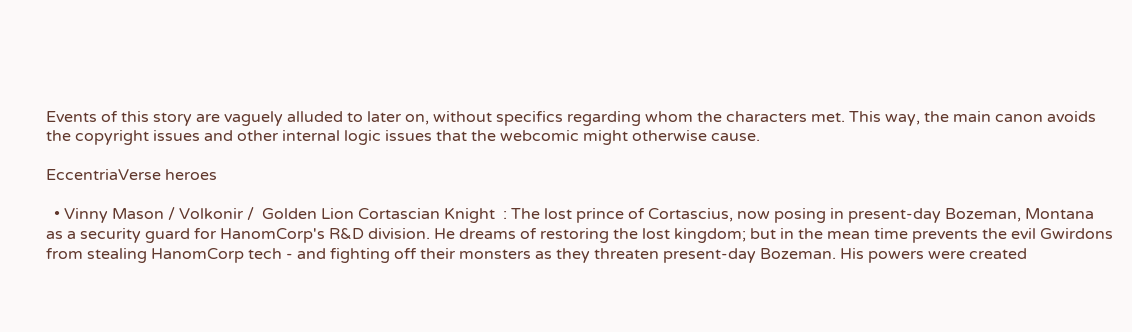Events of this story are vaguely alluded to later on, without specifics regarding whom the characters met. This way, the main canon avoids the copyright issues and other internal logic issues that the webcomic might otherwise cause.

EccentriaVerse heroes

  • Vinny Mason / Volkonir /  Golden Lion Cortascian Knight  : The lost prince of Cortascius, now posing in present-day Bozeman, Montana as a security guard for HanomCorp's R&D division. He dreams of restoring the lost kingdom; but in the mean time prevents the evil Gwirdons from stealing HanomCorp tech - and fighting off their monsters as they threaten present-day Bozeman. His powers were created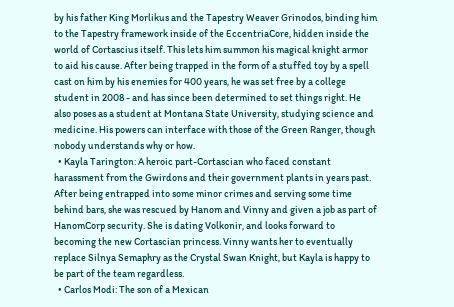by his father King Morlikus and the Tapestry Weaver Grinodos, binding him to the Tapestry framework inside of the EccentriaCore, hidden inside the world of Cortascius itself. This lets him summon his magical knight armor to aid his cause. After being trapped in the form of a stuffed toy by a spell cast on him by his enemies for 400 years, he was set free by a college student in 2008 - and has since been determined to set things right. He also poses as a student at Montana State University, studying science and medicine. His powers can interface with those of the Green Ranger, though nobody understands why or how.
  • Kayla Tarington: A heroic part-Cortascian who faced constant harassment from the Gwirdons and their government plants in years past. After being entrapped into some minor crimes and serving some time behind bars, she was rescued by Hanom and Vinny and given a job as part of HanomCorp security. She is dating Volkonir, and looks forward to becoming the new Cortascian princess. Vinny wants her to eventually replace Silnya Semaphry as the Crystal Swan Knight, but Kayla is happy to be part of the team regardless.
  • Carlos Modi: The son of a Mexican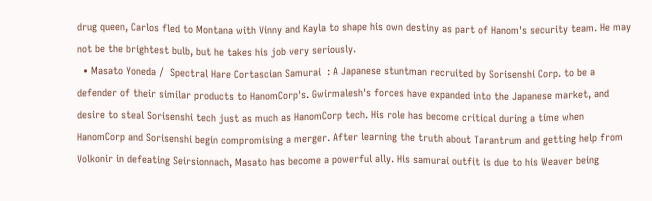drug queen, Carlos fled to Montana with Vinny and Kayla to shape his own destiny as part of Hanom's security team. He may not be the brightest bulb, but he takes his job very seriously.
  • Masato Yoneda /  Spectral Hare Cortascian Samurai  : A Japanese stuntman recruited by Sorisenshi Corp. to be a defender of their similar products to HanomCorp's. Gwirmalesh's forces have expanded into the Japanese market, and desire to steal Sorisenshi tech just as much as HanomCorp tech. His role has become critical during a time when HanomCorp and Sorisenshi begin compromising a merger. After learning the truth about Tarantrum and getting help from Volkonir in defeating Seirsionnach, Masato has become a powerful ally. His samurai outfit is due to his Weaver being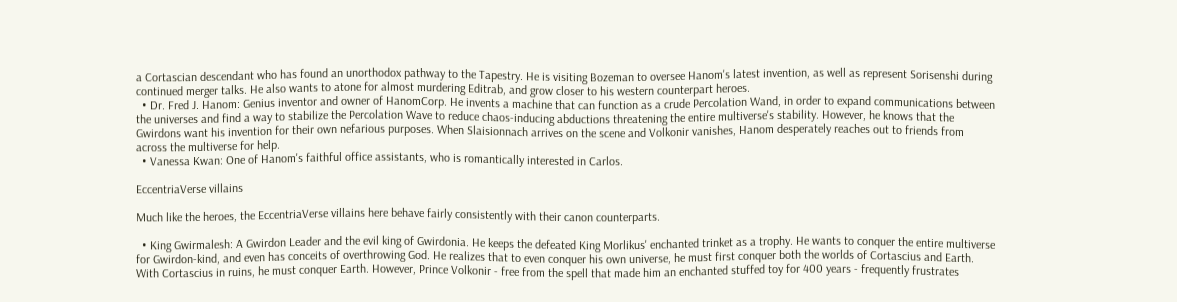a Cortascian descendant who has found an unorthodox pathway to the Tapestry. He is visiting Bozeman to oversee Hanom's latest invention, as well as represent Sorisenshi during continued merger talks. He also wants to atone for almost murdering Editrab, and grow closer to his western counterpart heroes.
  • Dr. Fred J. Hanom: Genius inventor and owner of HanomCorp. He invents a machine that can function as a crude Percolation Wand, in order to expand communications between the universes and find a way to stabilize the Percolation Wave to reduce chaos-inducing abductions threatening the entire multiverse's stability. However, he knows that the Gwirdons want his invention for their own nefarious purposes. When Slaisionnach arrives on the scene and Volkonir vanishes, Hanom desperately reaches out to friends from across the multiverse for help.
  • Vanessa Kwan: One of Hanom's faithful office assistants, who is romantically interested in Carlos.

EccentriaVerse villains

Much like the heroes, the EccentriaVerse villains here behave fairly consistently with their canon counterparts.

  • King Gwirmalesh: A Gwirdon Leader and the evil king of Gwirdonia. He keeps the defeated King Morlikus' enchanted trinket as a trophy. He wants to conquer the entire multiverse for Gwirdon-kind, and even has conceits of overthrowing God. He realizes that to even conquer his own universe, he must first conquer both the worlds of Cortascius and Earth. With Cortascius in ruins, he must conquer Earth. However, Prince Volkonir - free from the spell that made him an enchanted stuffed toy for 400 years - frequently frustrates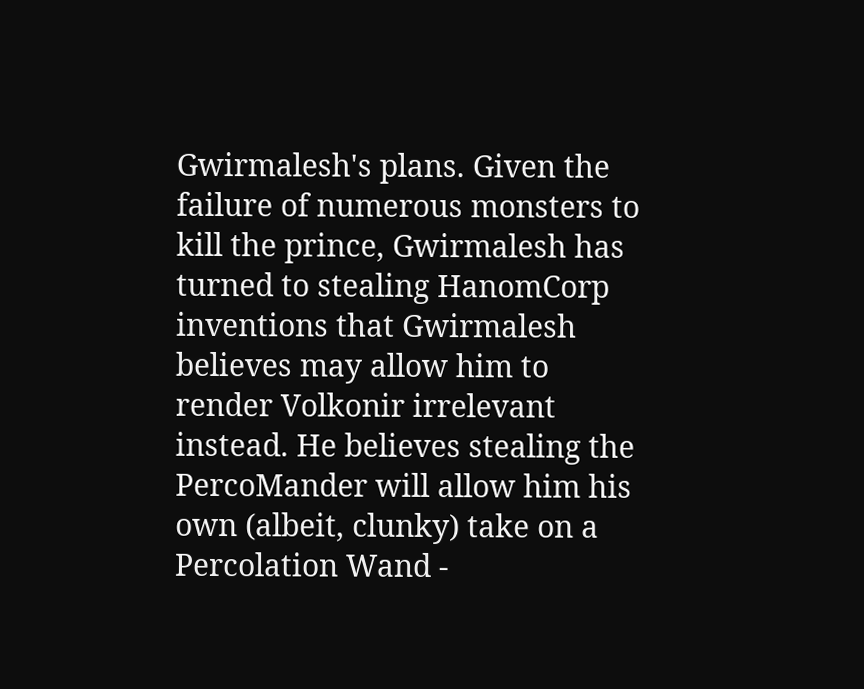Gwirmalesh's plans. Given the failure of numerous monsters to kill the prince, Gwirmalesh has turned to stealing HanomCorp inventions that Gwirmalesh believes may allow him to render Volkonir irrelevant instead. He believes stealing the PercoMander will allow him his own (albeit, clunky) take on a Percolation Wand -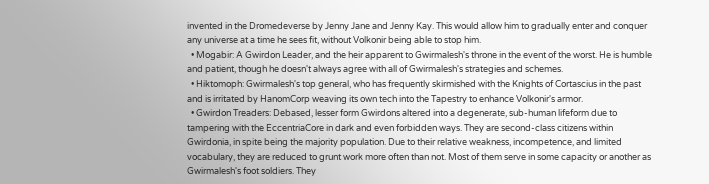invented in the Dromedeverse by Jenny Jane and Jenny Kay. This would allow him to gradually enter and conquer any universe at a time he sees fit, without Volkonir being able to stop him.
  • Mogabir: A Gwirdon Leader, and the heir apparent to Gwirmalesh's throne in the event of the worst. He is humble and patient, though he doesn't always agree with all of Gwirmalesh's strategies and schemes.
  • Hiktomoph: Gwirmalesh's top general, who has frequently skirmished with the Knights of Cortascius in the past and is irritated by HanomCorp weaving its own tech into the Tapestry to enhance Volkonir's armor.
  • Gwirdon Treaders: Debased, lesser form Gwirdons altered into a degenerate, sub-human lifeform due to tampering with the EccentriaCore in dark and even forbidden ways. They are second-class citizens within Gwirdonia, in spite being the majority population. Due to their relative weakness, incompetence, and limited vocabulary, they are reduced to grunt work more often than not. Most of them serve in some capacity or another as Gwirmalesh's foot soldiers. They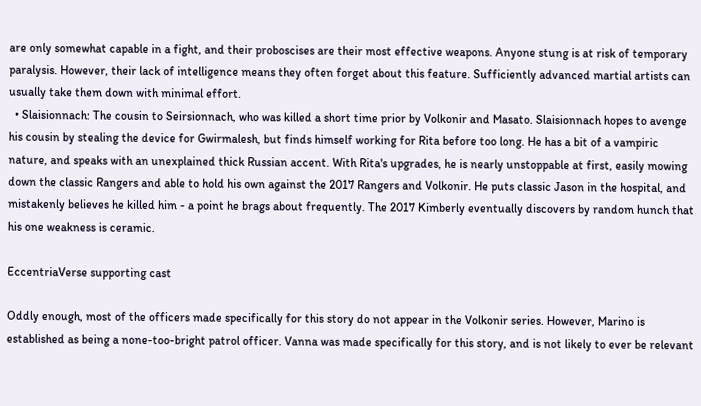are only somewhat capable in a fight, and their proboscises are their most effective weapons. Anyone stung is at risk of temporary paralysis. However, their lack of intelligence means they often forget about this feature. Sufficiently advanced martial artists can usually take them down with minimal effort.
  • Slaisionnach: The cousin to Seirsionnach, who was killed a short time prior by Volkonir and Masato. Slaisionnach hopes to avenge his cousin by stealing the device for Gwirmalesh, but finds himself working for Rita before too long. He has a bit of a vampiric nature, and speaks with an unexplained thick Russian accent. With Rita's upgrades, he is nearly unstoppable at first, easily mowing down the classic Rangers and able to hold his own against the 2017 Rangers and Volkonir. He puts classic Jason in the hospital, and mistakenly believes he killed him - a point he brags about frequently. The 2017 Kimberly eventually discovers by random hunch that his one weakness is ceramic.

EccentriaVerse supporting cast

Oddly enough, most of the officers made specifically for this story do not appear in the Volkonir series. However, Marino is established as being a none-too-bright patrol officer. Vanna was made specifically for this story, and is not likely to ever be relevant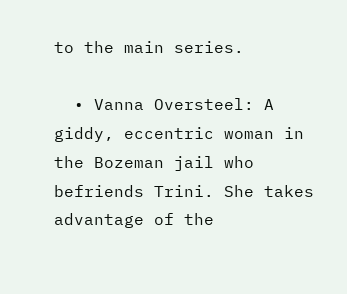to the main series.

  • Vanna Oversteel: A giddy, eccentric woman in the Bozeman jail who befriends Trini. She takes advantage of the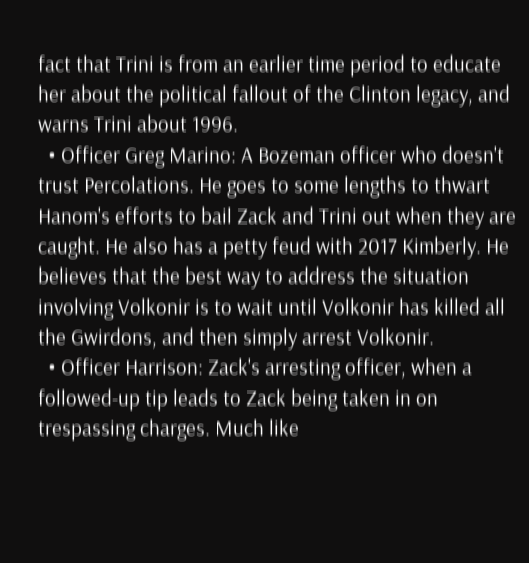fact that Trini is from an earlier time period to educate her about the political fallout of the Clinton legacy, and warns Trini about 1996.
  • Officer Greg Marino: A Bozeman officer who doesn't trust Percolations. He goes to some lengths to thwart Hanom's efforts to bail Zack and Trini out when they are caught. He also has a petty feud with 2017 Kimberly. He believes that the best way to address the situation involving Volkonir is to wait until Volkonir has killed all the Gwirdons, and then simply arrest Volkonir.
  • Officer Harrison: Zack's arresting officer, when a followed-up tip leads to Zack being taken in on trespassing charges. Much like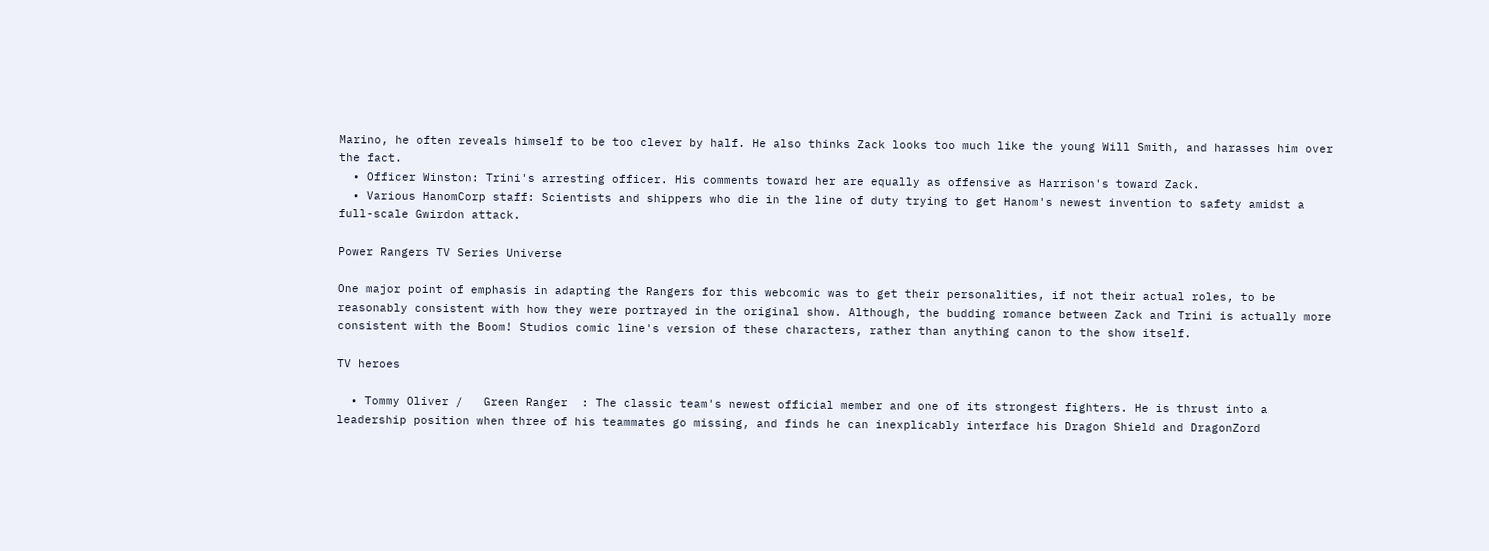Marino, he often reveals himself to be too clever by half. He also thinks Zack looks too much like the young Will Smith, and harasses him over the fact.
  • Officer Winston: Trini's arresting officer. His comments toward her are equally as offensive as Harrison's toward Zack.
  • Various HanomCorp staff: Scientists and shippers who die in the line of duty trying to get Hanom's newest invention to safety amidst a full-scale Gwirdon attack.

Power Rangers TV Series Universe

One major point of emphasis in adapting the Rangers for this webcomic was to get their personalities, if not their actual roles, to be reasonably consistent with how they were portrayed in the original show. Although, the budding romance between Zack and Trini is actually more consistent with the Boom! Studios comic line's version of these characters, rather than anything canon to the show itself.

TV heroes

  • Tommy Oliver /   Green Ranger  : The classic team's newest official member and one of its strongest fighters. He is thrust into a leadership position when three of his teammates go missing, and finds he can inexplicably interface his Dragon Shield and DragonZord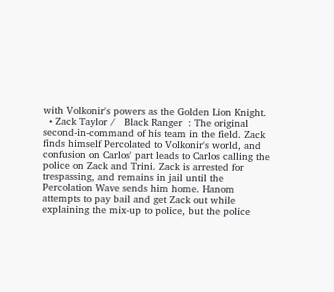with Volkonir's powers as the Golden Lion Knight.
  • Zack Taylor /   Black Ranger  : The original second-in-command of his team in the field. Zack finds himself Percolated to Volkonir's world, and confusion on Carlos' part leads to Carlos calling the police on Zack and Trini. Zack is arrested for trespassing, and remains in jail until the Percolation Wave sends him home. Hanom attempts to pay bail and get Zack out while explaining the mix-up to police, but the police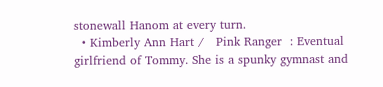stonewall Hanom at every turn.
  • Kimberly Ann Hart /   Pink Ranger  : Eventual girlfriend of Tommy. She is a spunky gymnast and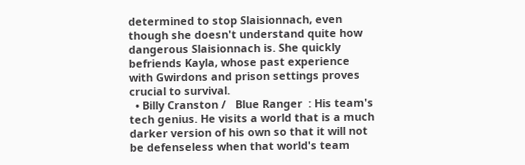determined to stop Slaisionnach, even though she doesn't understand quite how dangerous Slaisionnach is. She quickly befriends Kayla, whose past experience with Gwirdons and prison settings proves crucial to survival.
  • Billy Cranston /   Blue Ranger  : His team's tech genius. He visits a world that is a much darker version of his own so that it will not be defenseless when that world's team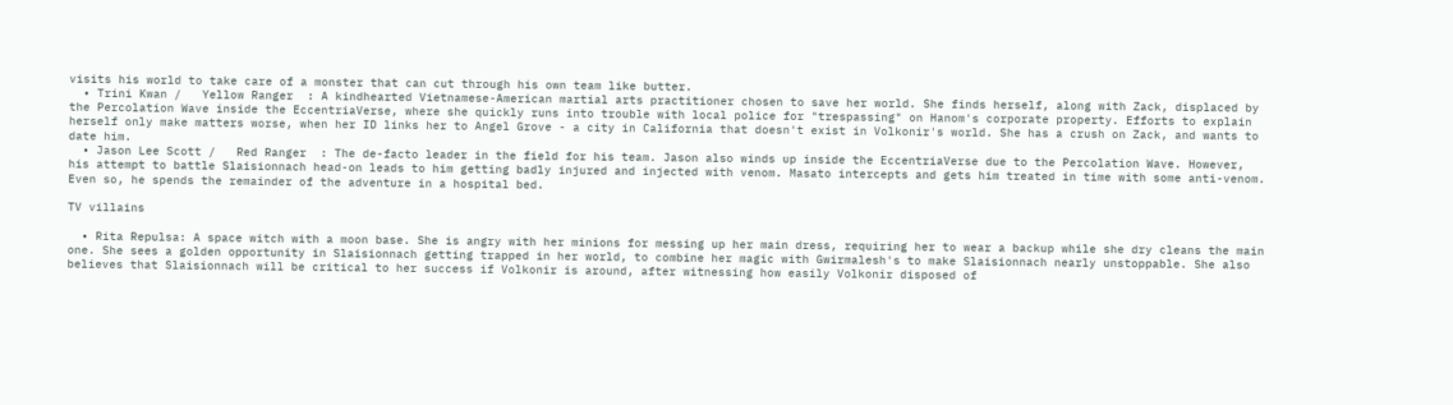visits his world to take care of a monster that can cut through his own team like butter.
  • Trini Kwan /   Yellow Ranger  : A kindhearted Vietnamese-American martial arts practitioner chosen to save her world. She finds herself, along with Zack, displaced by the Percolation Wave inside the EccentriaVerse, where she quickly runs into trouble with local police for "trespassing" on Hanom's corporate property. Efforts to explain herself only make matters worse, when her ID links her to Angel Grove - a city in California that doesn't exist in Volkonir's world. She has a crush on Zack, and wants to date him.
  • Jason Lee Scott /   Red Ranger  : The de-facto leader in the field for his team. Jason also winds up inside the EccentriaVerse due to the Percolation Wave. However, his attempt to battle Slaisionnach head-on leads to him getting badly injured and injected with venom. Masato intercepts and gets him treated in time with some anti-venom. Even so, he spends the remainder of the adventure in a hospital bed.

TV villains

  • Rita Repulsa: A space witch with a moon base. She is angry with her minions for messing up her main dress, requiring her to wear a backup while she dry cleans the main one. She sees a golden opportunity in Slaisionnach getting trapped in her world, to combine her magic with Gwirmalesh's to make Slaisionnach nearly unstoppable. She also believes that Slaisionnach will be critical to her success if Volkonir is around, after witnessing how easily Volkonir disposed of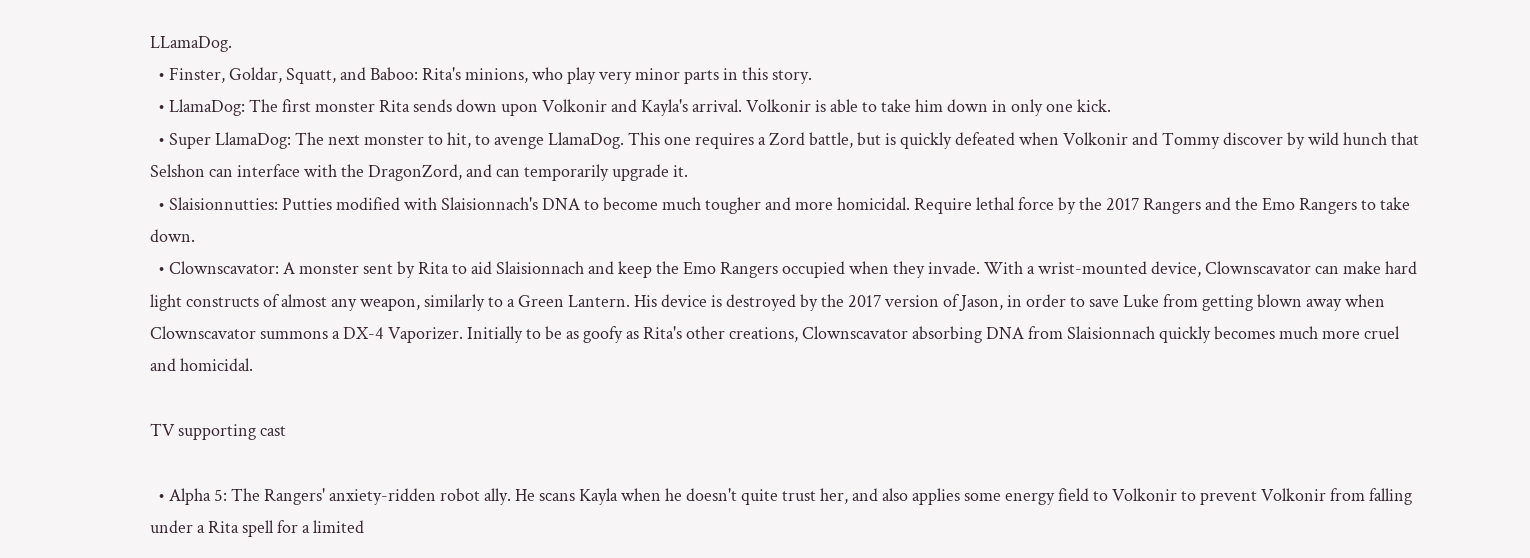LLamaDog.
  • Finster, Goldar, Squatt, and Baboo: Rita's minions, who play very minor parts in this story.
  • LlamaDog: The first monster Rita sends down upon Volkonir and Kayla's arrival. Volkonir is able to take him down in only one kick.
  • Super LlamaDog: The next monster to hit, to avenge LlamaDog. This one requires a Zord battle, but is quickly defeated when Volkonir and Tommy discover by wild hunch that Selshon can interface with the DragonZord, and can temporarily upgrade it.
  • Slaisionnutties: Putties modified with Slaisionnach's DNA to become much tougher and more homicidal. Require lethal force by the 2017 Rangers and the Emo Rangers to take down.
  • Clownscavator: A monster sent by Rita to aid Slaisionnach and keep the Emo Rangers occupied when they invade. With a wrist-mounted device, Clownscavator can make hard light constructs of almost any weapon, similarly to a Green Lantern. His device is destroyed by the 2017 version of Jason, in order to save Luke from getting blown away when Clownscavator summons a DX-4 Vaporizer. Initially to be as goofy as Rita's other creations, Clownscavator absorbing DNA from Slaisionnach quickly becomes much more cruel and homicidal.

TV supporting cast

  • Alpha 5: The Rangers' anxiety-ridden robot ally. He scans Kayla when he doesn't quite trust her, and also applies some energy field to Volkonir to prevent Volkonir from falling under a Rita spell for a limited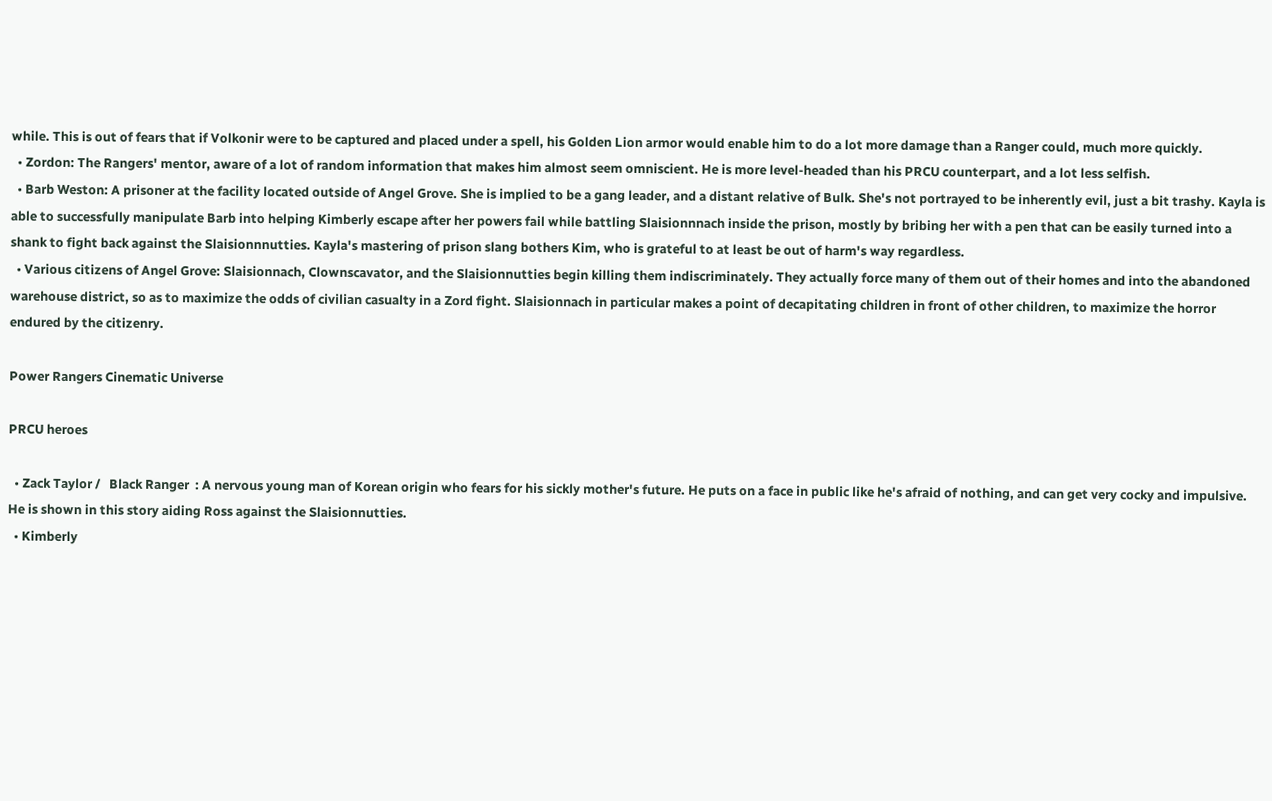while. This is out of fears that if Volkonir were to be captured and placed under a spell, his Golden Lion armor would enable him to do a lot more damage than a Ranger could, much more quickly.
  • Zordon: The Rangers' mentor, aware of a lot of random information that makes him almost seem omniscient. He is more level-headed than his PRCU counterpart, and a lot less selfish.
  • Barb Weston: A prisoner at the facility located outside of Angel Grove. She is implied to be a gang leader, and a distant relative of Bulk. She's not portrayed to be inherently evil, just a bit trashy. Kayla is able to successfully manipulate Barb into helping Kimberly escape after her powers fail while battling Slaisionnnach inside the prison, mostly by bribing her with a pen that can be easily turned into a shank to fight back against the Slaisionnnutties. Kayla's mastering of prison slang bothers Kim, who is grateful to at least be out of harm's way regardless.
  • Various citizens of Angel Grove: Slaisionnach, Clownscavator, and the Slaisionnutties begin killing them indiscriminately. They actually force many of them out of their homes and into the abandoned warehouse district, so as to maximize the odds of civilian casualty in a Zord fight. Slaisionnach in particular makes a point of decapitating children in front of other children, to maximize the horror endured by the citizenry.

Power Rangers Cinematic Universe

PRCU heroes

  • Zack Taylor /   Black Ranger  : A nervous young man of Korean origin who fears for his sickly mother's future. He puts on a face in public like he's afraid of nothing, and can get very cocky and impulsive. He is shown in this story aiding Ross against the Slaisionnutties.
  • Kimberly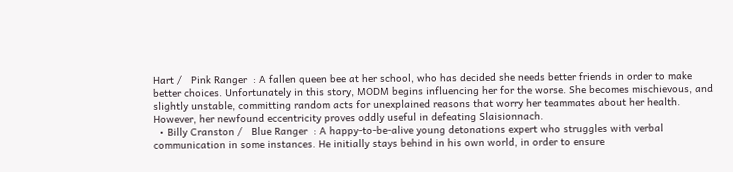Hart /   Pink Ranger  : A fallen queen bee at her school, who has decided she needs better friends in order to make better choices. Unfortunately in this story, MODM begins influencing her for the worse. She becomes mischievous, and slightly unstable, committing random acts for unexplained reasons that worry her teammates about her health. However, her newfound eccentricity proves oddly useful in defeating Slaisionnach.
  • Billy Cranston /   Blue Ranger  : A happy-to-be-alive young detonations expert who struggles with verbal communication in some instances. He initially stays behind in his own world, in order to ensure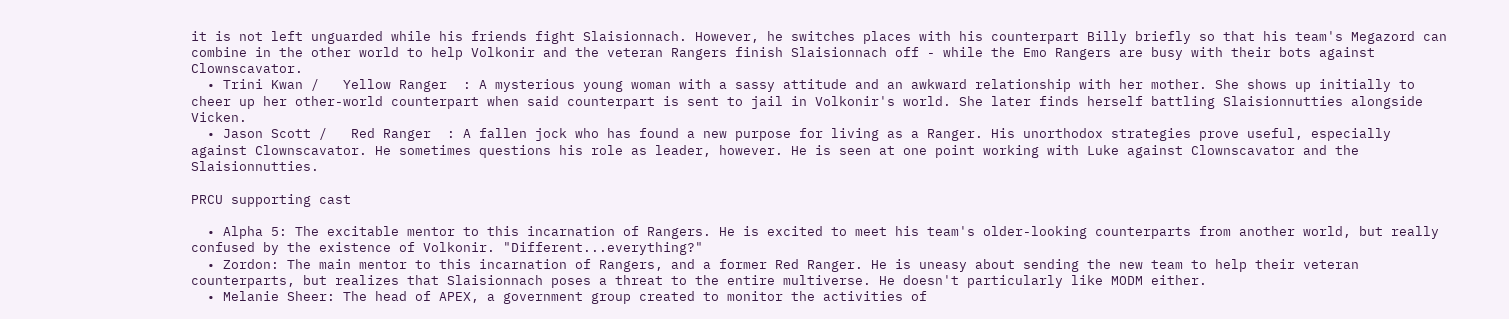it is not left unguarded while his friends fight Slaisionnach. However, he switches places with his counterpart Billy briefly so that his team's Megazord can combine in the other world to help Volkonir and the veteran Rangers finish Slaisionnach off - while the Emo Rangers are busy with their bots against Clownscavator.
  • Trini Kwan /   Yellow Ranger  : A mysterious young woman with a sassy attitude and an awkward relationship with her mother. She shows up initially to cheer up her other-world counterpart when said counterpart is sent to jail in Volkonir's world. She later finds herself battling Slaisionnutties alongside Vicken.
  • Jason Scott /   Red Ranger  : A fallen jock who has found a new purpose for living as a Ranger. His unorthodox strategies prove useful, especially against Clownscavator. He sometimes questions his role as leader, however. He is seen at one point working with Luke against Clownscavator and the Slaisionnutties.

PRCU supporting cast

  • Alpha 5: The excitable mentor to this incarnation of Rangers. He is excited to meet his team's older-looking counterparts from another world, but really confused by the existence of Volkonir. "Different...everything?"
  • Zordon: The main mentor to this incarnation of Rangers, and a former Red Ranger. He is uneasy about sending the new team to help their veteran counterparts, but realizes that Slaisionnach poses a threat to the entire multiverse. He doesn't particularly like MODM either.
  • Melanie Sheer: The head of APEX, a government group created to monitor the activities of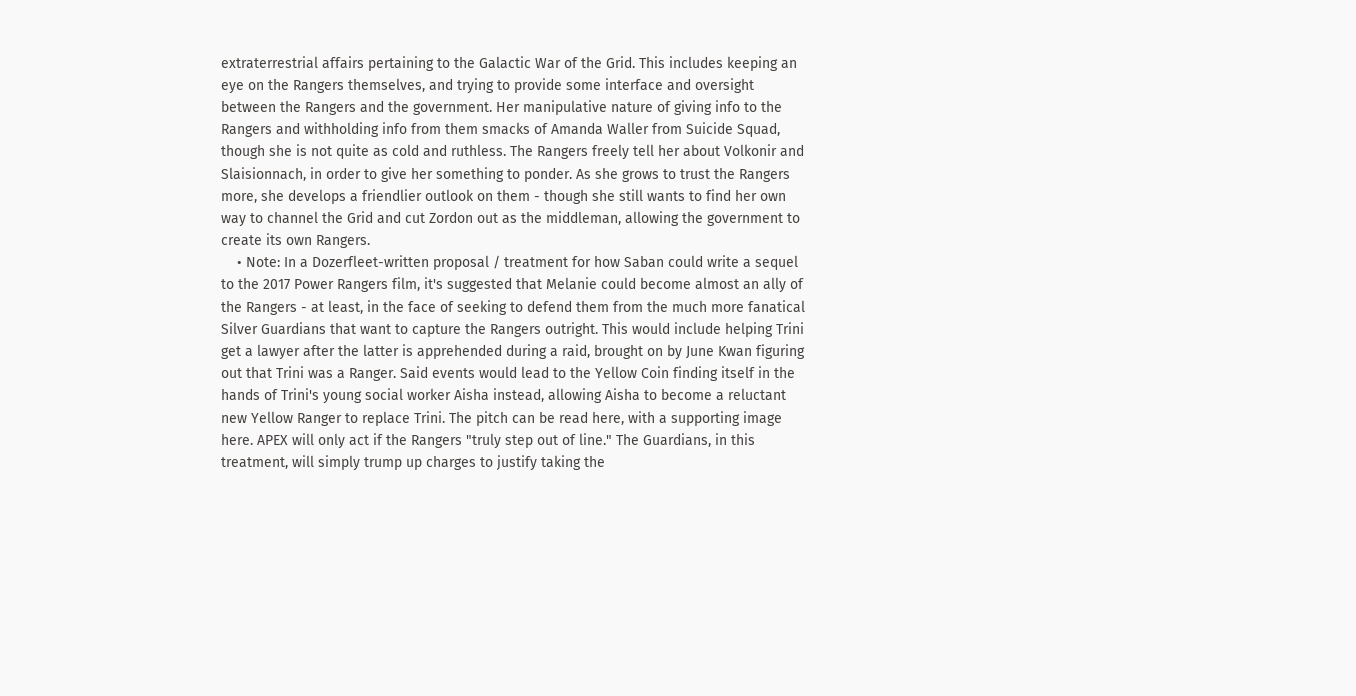extraterrestrial affairs pertaining to the Galactic War of the Grid. This includes keeping an eye on the Rangers themselves, and trying to provide some interface and oversight between the Rangers and the government. Her manipulative nature of giving info to the Rangers and withholding info from them smacks of Amanda Waller from Suicide Squad, though she is not quite as cold and ruthless. The Rangers freely tell her about Volkonir and Slaisionnach, in order to give her something to ponder. As she grows to trust the Rangers more, she develops a friendlier outlook on them - though she still wants to find her own way to channel the Grid and cut Zordon out as the middleman, allowing the government to create its own Rangers.
    • Note: In a Dozerfleet-written proposal / treatment for how Saban could write a sequel to the 2017 Power Rangers film, it's suggested that Melanie could become almost an ally of the Rangers - at least, in the face of seeking to defend them from the much more fanatical Silver Guardians that want to capture the Rangers outright. This would include helping Trini get a lawyer after the latter is apprehended during a raid, brought on by June Kwan figuring out that Trini was a Ranger. Said events would lead to the Yellow Coin finding itself in the hands of Trini's young social worker Aisha instead, allowing Aisha to become a reluctant new Yellow Ranger to replace Trini. The pitch can be read here, with a supporting image here. APEX will only act if the Rangers "truly step out of line." The Guardians, in this treatment, will simply trump up charges to justify taking the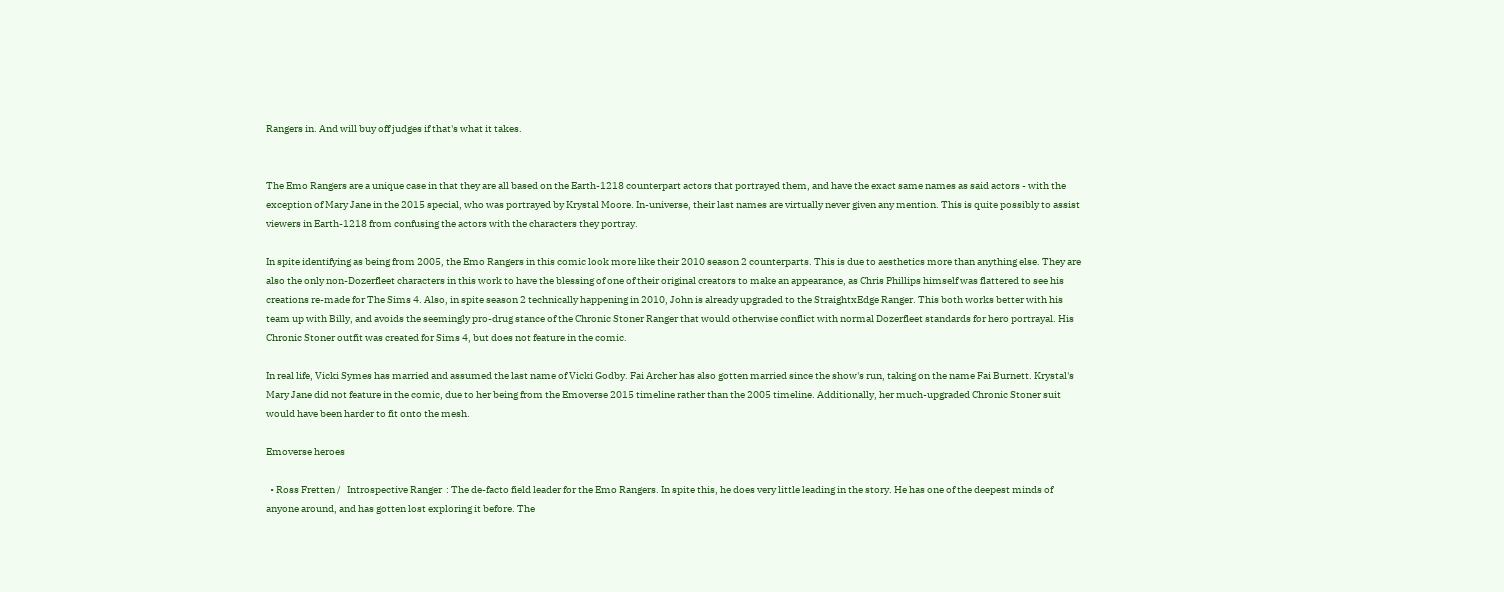Rangers in. And will buy off judges if that's what it takes.


The Emo Rangers are a unique case in that they are all based on the Earth-1218 counterpart actors that portrayed them, and have the exact same names as said actors - with the exception of Mary Jane in the 2015 special, who was portrayed by Krystal Moore. In-universe, their last names are virtually never given any mention. This is quite possibly to assist viewers in Earth-1218 from confusing the actors with the characters they portray.

In spite identifying as being from 2005, the Emo Rangers in this comic look more like their 2010 season 2 counterparts. This is due to aesthetics more than anything else. They are also the only non-Dozerfleet characters in this work to have the blessing of one of their original creators to make an appearance, as Chris Phillips himself was flattered to see his creations re-made for The Sims 4. Also, in spite season 2 technically happening in 2010, John is already upgraded to the StraightxEdge Ranger. This both works better with his team up with Billy, and avoids the seemingly pro-drug stance of the Chronic Stoner Ranger that would otherwise conflict with normal Dozerfleet standards for hero portrayal. His Chronic Stoner outfit was created for Sims 4, but does not feature in the comic.

In real life, Vicki Symes has married and assumed the last name of Vicki Godby. Fai Archer has also gotten married since the show's run, taking on the name Fai Burnett. Krystal's Mary Jane did not feature in the comic, due to her being from the Emoverse 2015 timeline rather than the 2005 timeline. Additionally, her much-upgraded Chronic Stoner suit would have been harder to fit onto the mesh.

Emoverse heroes

  • Ross Fretten /   Introspective Ranger  : The de-facto field leader for the Emo Rangers. In spite this, he does very little leading in the story. He has one of the deepest minds of anyone around, and has gotten lost exploring it before. The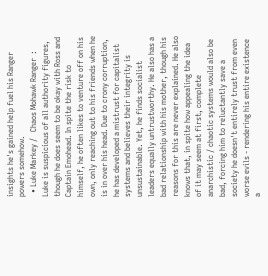insights he's gained help fuel his Ranger powers somehow.
  • Luke Markey /   Chaos Mohawk Ranger  : Luke is suspicious of all authority figures, though he does seem to be okay with Ross and Captain Emohead. In spite the risk to himself, he often likes to venture off on his own, only reaching out to his friends when he is in over his head. Due to crony corruption, he has developed a mistrust for capitalist systems and believes their integrity is unsustainable. Yet, he finds socialist leaders equally untrustworthy. He also has a bad relationship with his mother, though his reasons for this are never explained. He also knows that, in spite how appealing the idea of it may seem at first, complete anarchistic / chaotic systems would also be bad, forcing him to reluctantly save a society he doesn't entirely trust from even worse evils - rendering his entire existence a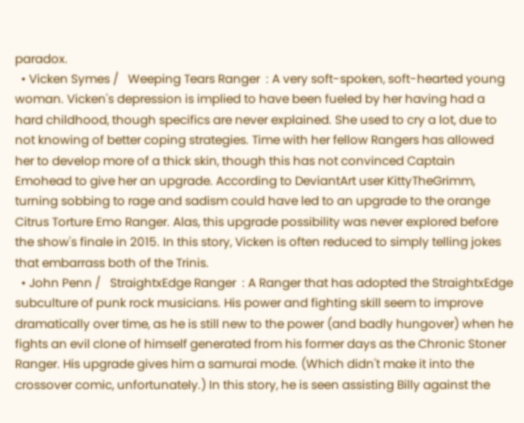paradox.
  • Vicken Symes /   Weeping Tears Ranger  : A very soft-spoken, soft-hearted young woman. Vicken's depression is implied to have been fueled by her having had a hard childhood, though specifics are never explained. She used to cry a lot, due to not knowing of better coping strategies. Time with her fellow Rangers has allowed her to develop more of a thick skin, though this has not convinced Captain Emohead to give her an upgrade. According to DeviantArt user KittyTheGrimm, turning sobbing to rage and sadism could have led to an upgrade to the orange Citrus Torture Emo Ranger. Alas, this upgrade possibility was never explored before the show's finale in 2015. In this story, Vicken is often reduced to simply telling jokes that embarrass both of the Trinis.
  • John Penn /   StraightxEdge Ranger  : A Ranger that has adopted the StraightxEdge subculture of punk rock musicians. His power and fighting skill seem to improve dramatically over time, as he is still new to the power (and badly hungover) when he fights an evil clone of himself generated from his former days as the Chronic Stoner Ranger. His upgrade gives him a samurai mode. (Which didn't make it into the crossover comic, unfortunately.) In this story, he is seen assisting Billy against the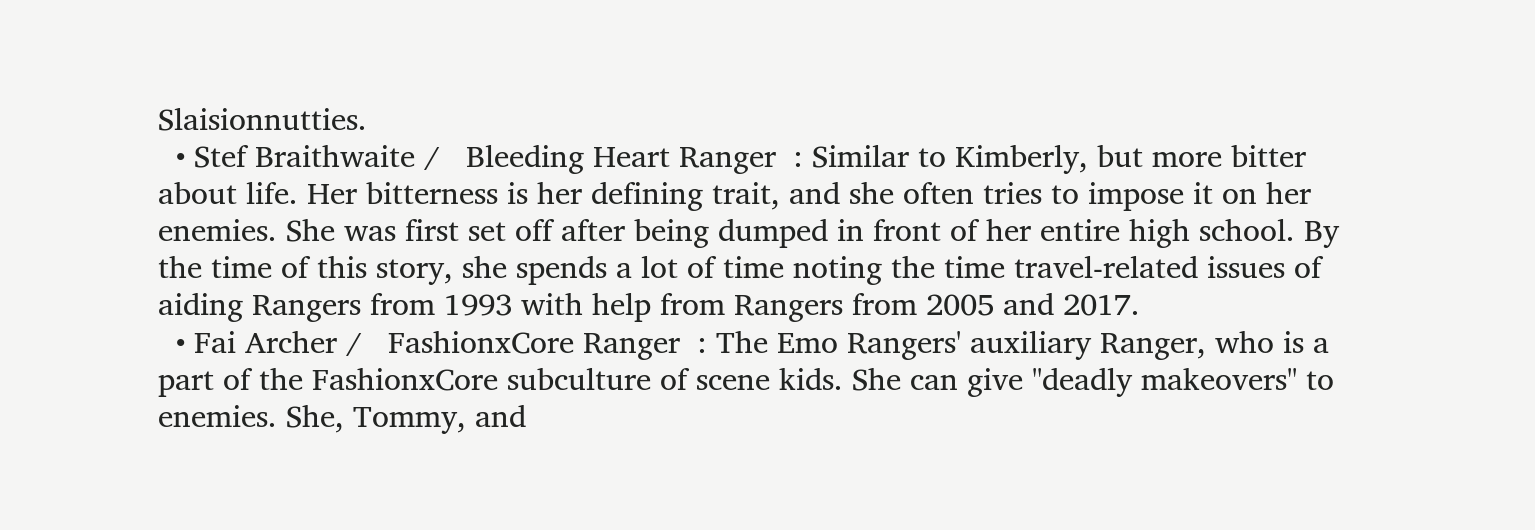Slaisionnutties.
  • Stef Braithwaite /   Bleeding Heart Ranger  : Similar to Kimberly, but more bitter about life. Her bitterness is her defining trait, and she often tries to impose it on her enemies. She was first set off after being dumped in front of her entire high school. By the time of this story, she spends a lot of time noting the time travel-related issues of aiding Rangers from 1993 with help from Rangers from 2005 and 2017.
  • Fai Archer /   FashionxCore Ranger  : The Emo Rangers' auxiliary Ranger, who is a part of the FashionxCore subculture of scene kids. She can give "deadly makeovers" to enemies. She, Tommy, and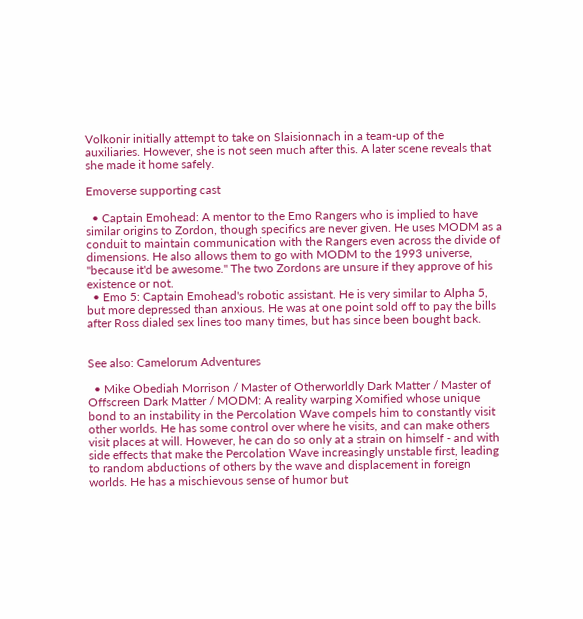Volkonir initially attempt to take on Slaisionnach in a team-up of the auxiliaries. However, she is not seen much after this. A later scene reveals that she made it home safely.

Emoverse supporting cast

  • Captain Emohead: A mentor to the Emo Rangers who is implied to have similar origins to Zordon, though specifics are never given. He uses MODM as a conduit to maintain communication with the Rangers even across the divide of dimensions. He also allows them to go with MODM to the 1993 universe, "because it'd be awesome." The two Zordons are unsure if they approve of his existence or not.
  • Emo 5: Captain Emohead's robotic assistant. He is very similar to Alpha 5, but more depressed than anxious. He was at one point sold off to pay the bills after Ross dialed sex lines too many times, but has since been bought back.


See also: Camelorum Adventures

  • Mike Obediah Morrison / Master of Otherworldly Dark Matter / Master of Offscreen Dark Matter / MODM: A reality warping Xomified whose unique bond to an instability in the Percolation Wave compels him to constantly visit other worlds. He has some control over where he visits, and can make others visit places at will. However, he can do so only at a strain on himself - and with side effects that make the Percolation Wave increasingly unstable first, leading to random abductions of others by the wave and displacement in foreign worlds. He has a mischievous sense of humor but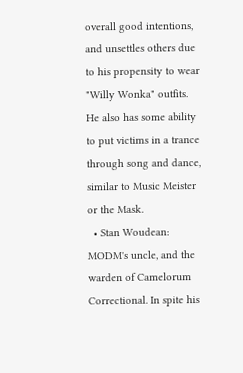overall good intentions, and unsettles others due to his propensity to wear "Willy Wonka" outfits. He also has some ability to put victims in a trance through song and dance, similar to Music Meister or the Mask.
  • Stan Woudean: MODM's uncle, and the warden of Camelorum Correctional. In spite his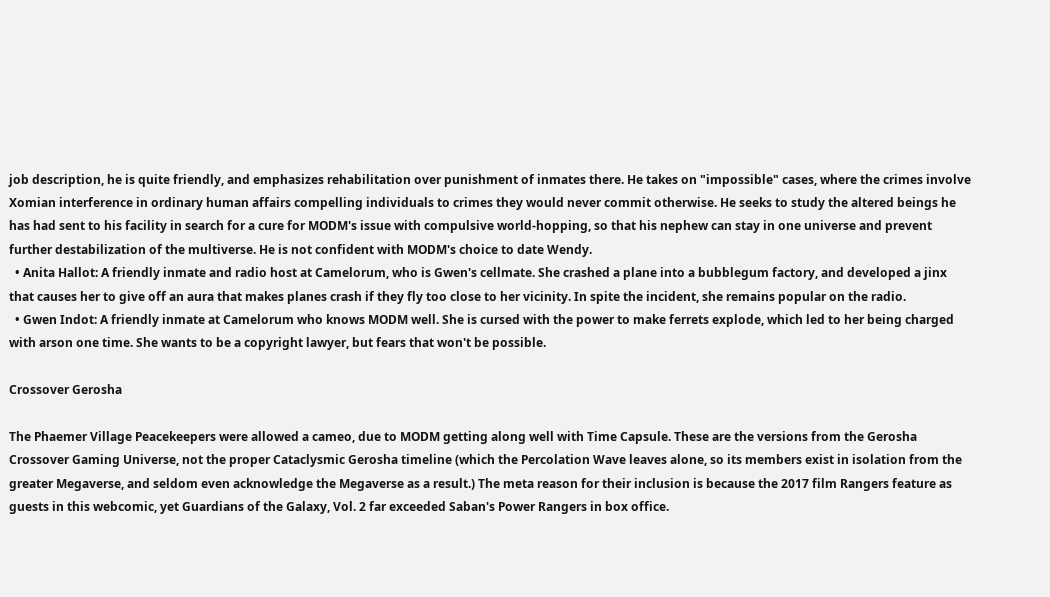job description, he is quite friendly, and emphasizes rehabilitation over punishment of inmates there. He takes on "impossible" cases, where the crimes involve Xomian interference in ordinary human affairs compelling individuals to crimes they would never commit otherwise. He seeks to study the altered beings he has had sent to his facility in search for a cure for MODM's issue with compulsive world-hopping, so that his nephew can stay in one universe and prevent further destabilization of the multiverse. He is not confident with MODM's choice to date Wendy.
  • Anita Hallot: A friendly inmate and radio host at Camelorum, who is Gwen's cellmate. She crashed a plane into a bubblegum factory, and developed a jinx that causes her to give off an aura that makes planes crash if they fly too close to her vicinity. In spite the incident, she remains popular on the radio.
  • Gwen Indot: A friendly inmate at Camelorum who knows MODM well. She is cursed with the power to make ferrets explode, which led to her being charged with arson one time. She wants to be a copyright lawyer, but fears that won't be possible.

Crossover Gerosha

The Phaemer Village Peacekeepers were allowed a cameo, due to MODM getting along well with Time Capsule. These are the versions from the Gerosha Crossover Gaming Universe, not the proper Cataclysmic Gerosha timeline (which the Percolation Wave leaves alone, so its members exist in isolation from the greater Megaverse, and seldom even acknowledge the Megaverse as a result.) The meta reason for their inclusion is because the 2017 film Rangers feature as guests in this webcomic, yet Guardians of the Galaxy, Vol. 2 far exceeded Saban's Power Rangers in box office.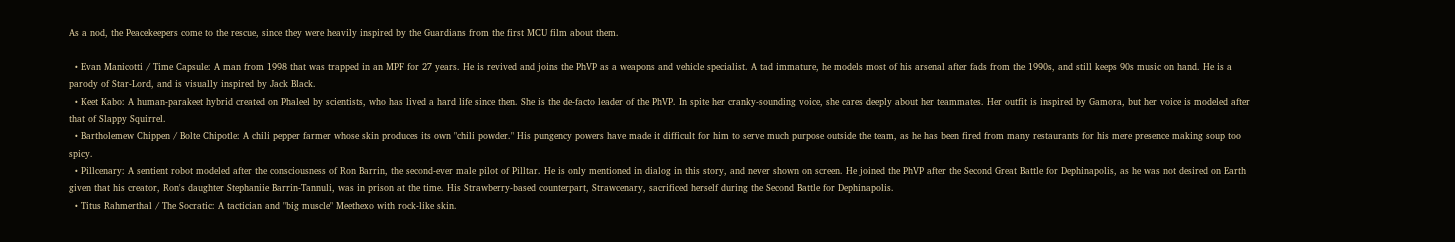As a nod, the Peacekeepers come to the rescue, since they were heavily inspired by the Guardians from the first MCU film about them.

  • Evan Manicotti / Time Capsule: A man from 1998 that was trapped in an MPF for 27 years. He is revived and joins the PhVP as a weapons and vehicle specialist. A tad immature, he models most of his arsenal after fads from the 1990s, and still keeps 90s music on hand. He is a parody of Star-Lord, and is visually inspired by Jack Black.
  • Keet Kabo: A human-parakeet hybrid created on Phaleel by scientists, who has lived a hard life since then. She is the de-facto leader of the PhVP. In spite her cranky-sounding voice, she cares deeply about her teammates. Her outfit is inspired by Gamora, but her voice is modeled after that of Slappy Squirrel.
  • Bartholemew Chippen / Bolte Chipotle: A chili pepper farmer whose skin produces its own "chili powder." His pungency powers have made it difficult for him to serve much purpose outside the team, as he has been fired from many restaurants for his mere presence making soup too spicy.
  • Pillcenary: A sentient robot modeled after the consciousness of Ron Barrin, the second-ever male pilot of Pilltar. He is only mentioned in dialog in this story, and never shown on screen. He joined the PhVP after the Second Great Battle for Dephinapolis, as he was not desired on Earth given that his creator, Ron's daughter Stephaniie Barrin-Tannuli, was in prison at the time. His Strawberry-based counterpart, Strawcenary, sacrificed herself during the Second Battle for Dephinapolis.
  • Titus Rahmerthal / The Socratic: A tactician and "big muscle" Meethexo with rock-like skin.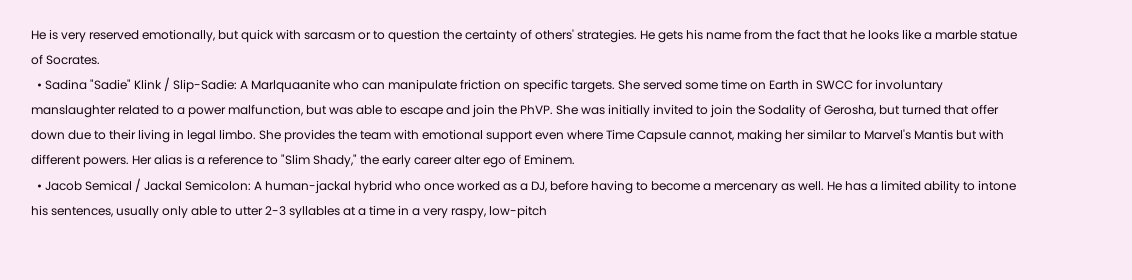He is very reserved emotionally, but quick with sarcasm or to question the certainty of others' strategies. He gets his name from the fact that he looks like a marble statue of Socrates.
  • Sadina "Sadie" Klink / Slip-Sadie: A Marlquaanite who can manipulate friction on specific targets. She served some time on Earth in SWCC for involuntary manslaughter related to a power malfunction, but was able to escape and join the PhVP. She was initially invited to join the Sodality of Gerosha, but turned that offer down due to their living in legal limbo. She provides the team with emotional support even where Time Capsule cannot, making her similar to Marvel's Mantis but with different powers. Her alias is a reference to "Slim Shady," the early career alter ego of Eminem.
  • Jacob Semical / Jackal Semicolon: A human-jackal hybrid who once worked as a DJ, before having to become a mercenary as well. He has a limited ability to intone his sentences, usually only able to utter 2-3 syllables at a time in a very raspy, low-pitch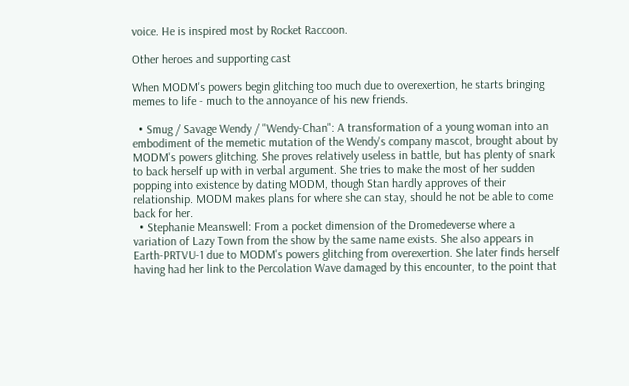voice. He is inspired most by Rocket Raccoon.

Other heroes and supporting cast

When MODM's powers begin glitching too much due to overexertion, he starts bringing memes to life - much to the annoyance of his new friends.

  • Smug / Savage Wendy / "Wendy-Chan": A transformation of a young woman into an embodiment of the memetic mutation of the Wendy's company mascot, brought about by MODM's powers glitching. She proves relatively useless in battle, but has plenty of snark to back herself up with in verbal argument. She tries to make the most of her sudden popping into existence by dating MODM, though Stan hardly approves of their relationship. MODM makes plans for where she can stay, should he not be able to come back for her.
  • Stephanie Meanswell: From a pocket dimension of the Dromedeverse where a variation of Lazy Town from the show by the same name exists. She also appears in Earth-PRTVU-1 due to MODM's powers glitching from overexertion. She later finds herself having had her link to the Percolation Wave damaged by this encounter, to the point that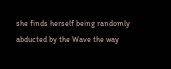she finds herself being randomly abducted by the Wave the way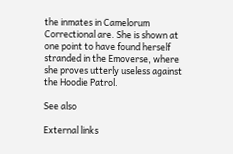the inmates in Camelorum Correctional are. She is shown at one point to have found herself stranded in the Emoverse, where she proves utterly useless against the Hoodie Patrol.

See also

External links